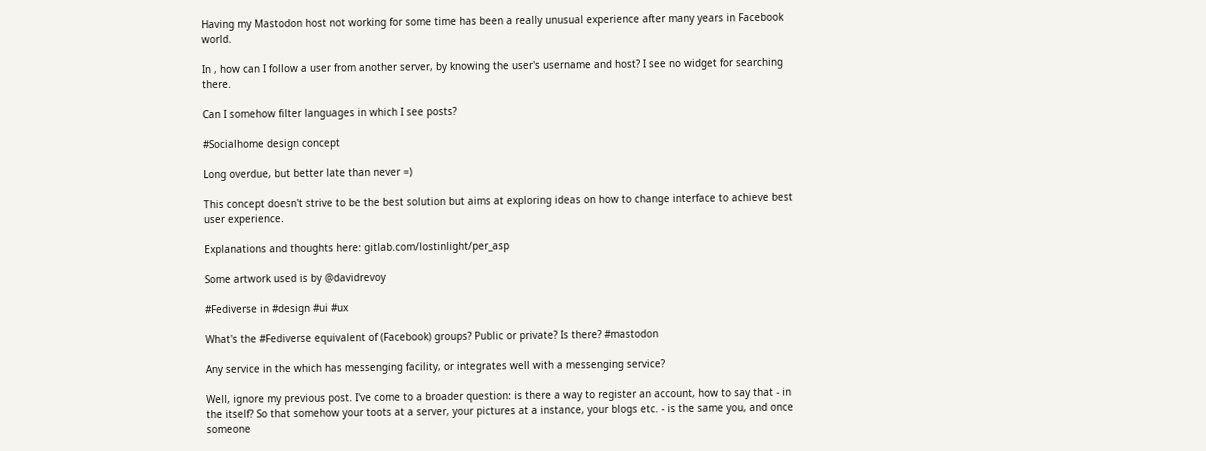Having my Mastodon host not working for some time has been a really unusual experience after many years in Facebook world.

In , how can I follow a user from another server, by knowing the user's username and host? I see no widget for searching there.

Can I somehow filter languages in which I see posts?

#Socialhome design concept

Long overdue, but better late than never =)

This concept doesn't strive to be the best solution but aims at exploring ideas on how to change interface to achieve best user experience.

Explanations and thoughts here: gitlab.com/lostinlight/per_asp

Some artwork used is by @davidrevoy

#Fediverse in #design #ui #ux

What's the #Fediverse equivalent of (Facebook) groups? Public or private? Is there? #mastodon

Any service in the which has messenging facility, or integrates well with a messenging service?

Well, ignore my previous post. I've come to a broader question: is there a way to register an account, how to say that - in the itself? So that somehow your toots at a server, your pictures at a instance, your blogs etc. - is the same you, and once someone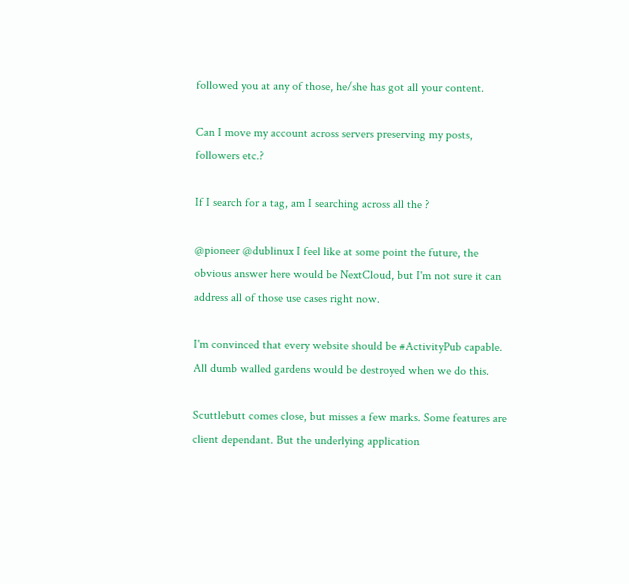followed you at any of those, he/she has got all your content.

Can I move my account across servers preserving my posts, followers etc.?

If I search for a tag, am I searching across all the ?

@pioneer @dublinux I feel like at some point the future, the obvious answer here would be NextCloud, but I'm not sure it can address all of those use cases right now.

I'm convinced that every website should be #ActivityPub capable. All dumb walled gardens would be destroyed when we do this.

Scuttlebutt comes close, but misses a few marks. Some features are client dependant. But the underlying application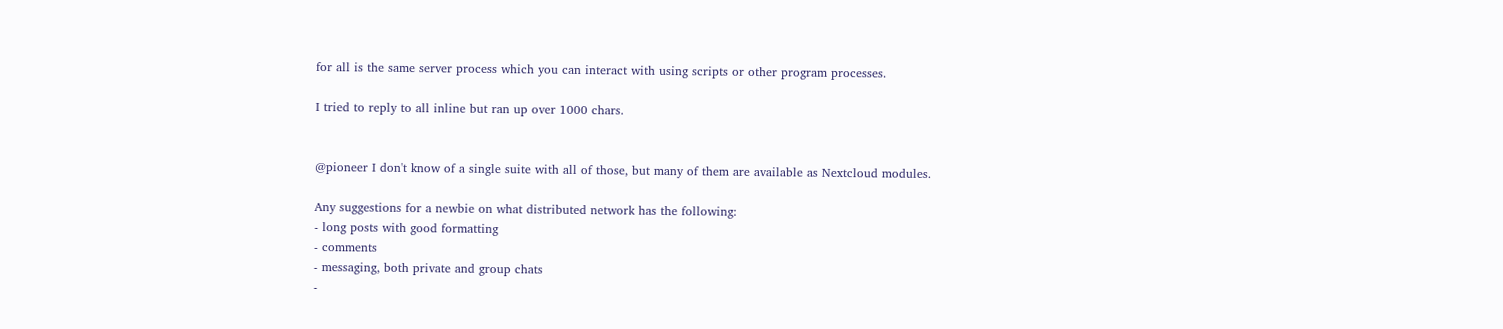for all is the same server process which you can interact with using scripts or other program processes.

I tried to reply to all inline but ran up over 1000 chars.


@pioneer I don't know of a single suite with all of those, but many of them are available as Nextcloud modules.

Any suggestions for a newbie on what distributed network has the following:
- long posts with good formatting
- comments
- messaging, both private and group chats
-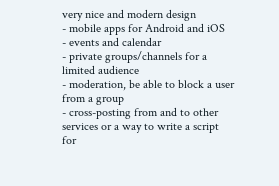very nice and modern design
- mobile apps for Android and iOS
- events and calendar
- private groups/channels for a limited audience
- moderation, be able to block a user from a group
- cross-posting from and to other services or a way to write a script for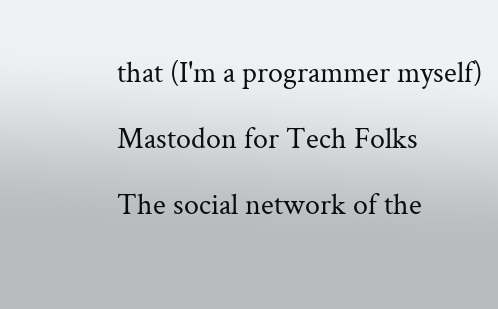that (I'm a programmer myself)

Mastodon for Tech Folks

The social network of the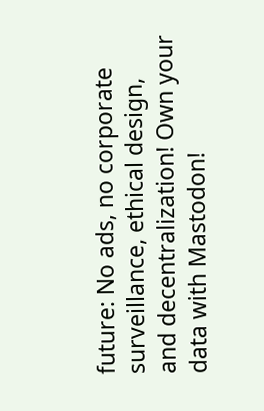future: No ads, no corporate surveillance, ethical design, and decentralization! Own your data with Mastodon!